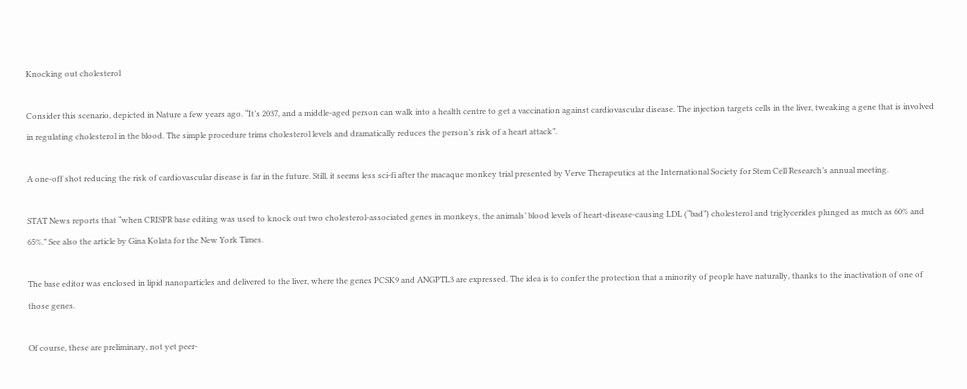Knocking out cholesterol

Consider this scenario, depicted in Nature a few years ago. “It’s 2037, and a middle-aged person can walk into a health centre to get a vaccination against cardiovascular disease. The injection targets cells in the liver, tweaking a gene that is involved in regulating cholesterol in the blood. The simple procedure trims cholesterol levels and dramatically reduces the person’s risk of a heart attack”.

A one-off shot reducing the risk of cardiovascular disease is far in the future. Still, it seems less sci-fi after the macaque monkey trial presented by Verve Therapeutics at the International Society for Stem Cell Research’s annual meeting.

STAT News reports that “when CRISPR base editing was used to knock out two cholesterol-associated genes in monkeys, the animals’ blood levels of heart-disease-causing LDL (“bad”) cholesterol and triglycerides plunged as much as 60% and 65%.” See also the article by Gina Kolata for the New York Times.

The base editor was enclosed in lipid nanoparticles and delivered to the liver, where the genes PCSK9 and ANGPTL3 are expressed. The idea is to confer the protection that a minority of people have naturally, thanks to the inactivation of one of those genes.

Of course, these are preliminary, not yet peer-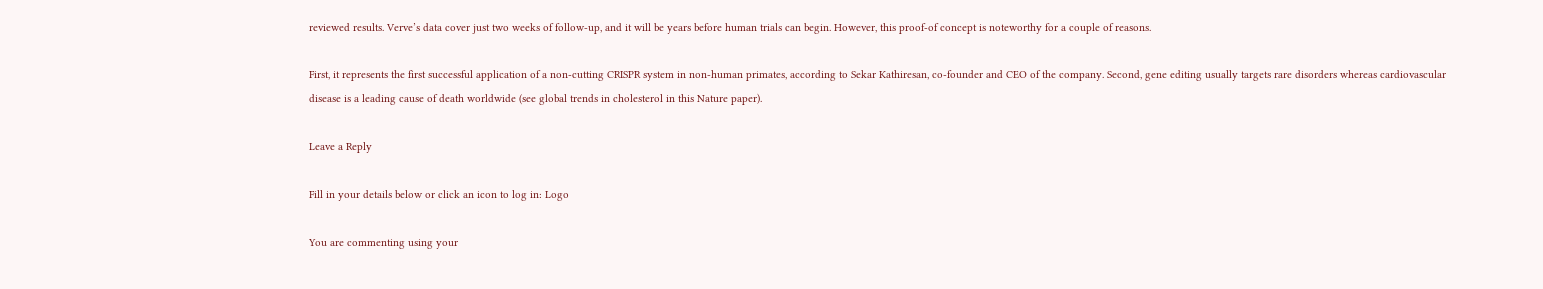reviewed results. Verve’s data cover just two weeks of follow-up, and it will be years before human trials can begin. However, this proof-of concept is noteworthy for a couple of reasons.

First, it represents the first successful application of a non-cutting CRISPR system in non-human primates, according to Sekar Kathiresan, co-founder and CEO of the company. Second, gene editing usually targets rare disorders whereas cardiovascular disease is a leading cause of death worldwide (see global trends in cholesterol in this Nature paper).

Leave a Reply

Fill in your details below or click an icon to log in: Logo

You are commenting using your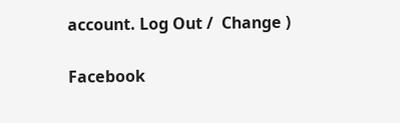account. Log Out /  Change )

Facebook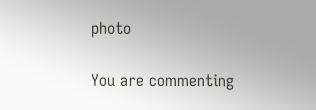photo

You are commenting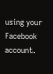using your Facebook account.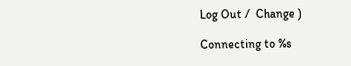Log Out /  Change )

Connecting to %s